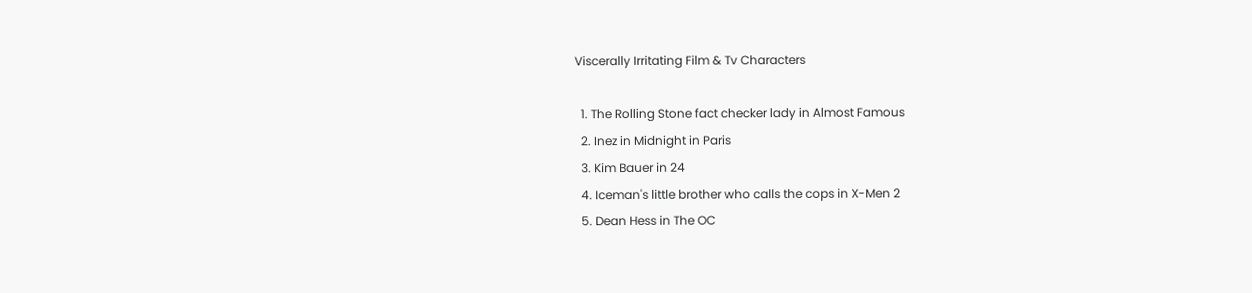Viscerally Irritating Film & Tv Characters

  1. The Rolling Stone fact checker lady in Almost Famous
  2. Inez in Midnight in Paris
  3. Kim Bauer in 24
  4. Iceman's little brother who calls the cops in X-Men 2
  5. Dean Hess in The OC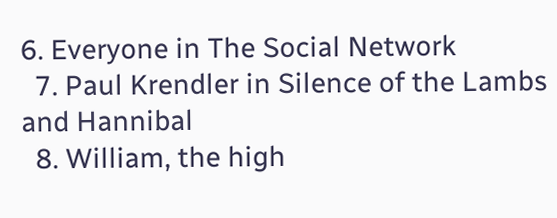6. Everyone in The Social Network
  7. Paul Krendler in Silence of the Lambs and Hannibal
  8. William, the high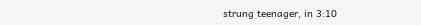strung teenager, in 3:10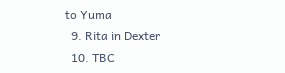to Yuma
  9. Rita in Dexter
  10. TBC